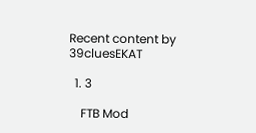Recent content by 39cluesEKAT

  1. 3

    FTB Mod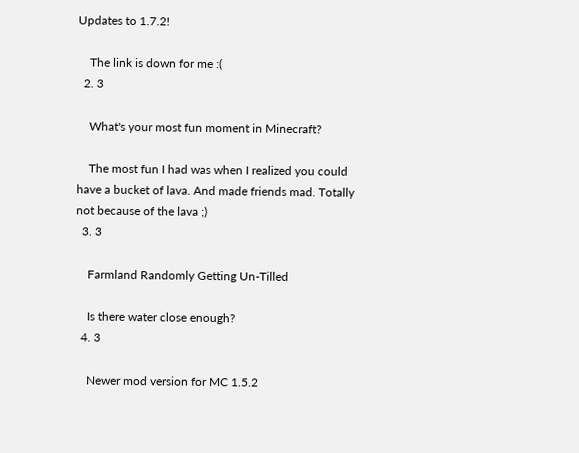Updates to 1.7.2!

    The link is down for me :(
  2. 3

    What's your most fun moment in Minecraft?

    The most fun I had was when I realized you could have a bucket of lava. And made friends mad. Totally not because of the lava ;)
  3. 3

    Farmland Randomly Getting Un-Tilled

    Is there water close enough?
  4. 3

    Newer mod version for MC 1.5.2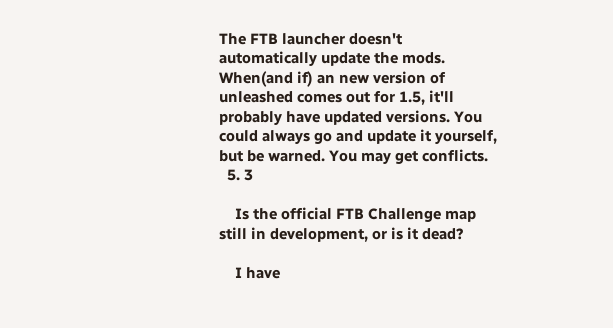The FTB launcher doesn't automatically update the mods. When(and if) an new version of unleashed comes out for 1.5, it'll probably have updated versions. You could always go and update it yourself, but be warned. You may get conflicts.
  5. 3

    Is the official FTB Challenge map still in development, or is it dead?

    I have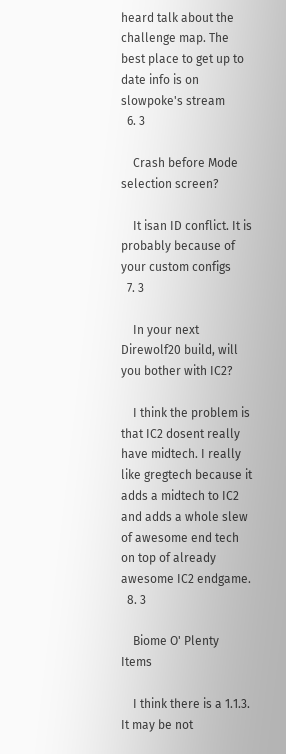heard talk about the challenge map. The best place to get up to date info is on slowpoke's stream
  6. 3

    Crash before Mode selection screen?

    It isan ID conflict. It is probably because of your custom configs
  7. 3

    In your next Direwolf20 build, will you bother with IC2?

    I think the problem is that IC2 dosent really have midtech. I really like gregtech because it adds a midtech to IC2 and adds a whole slew of awesome end tech on top of already awesome IC2 endgame.
  8. 3

    Biome O' Plenty Items

    I think there is a 1.1.3. It may be not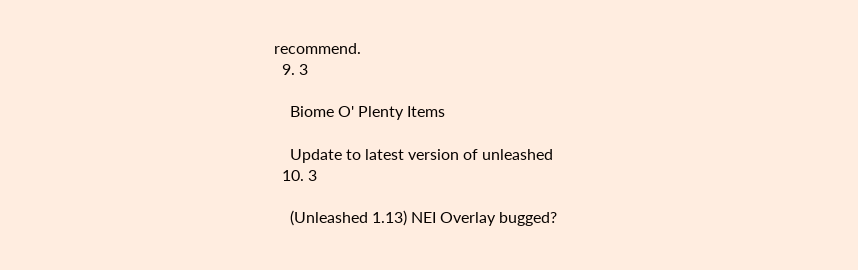recommend.
  9. 3

    Biome O' Plenty Items

    Update to latest version of unleashed
  10. 3

    (Unleashed 1.13) NEI Overlay bugged?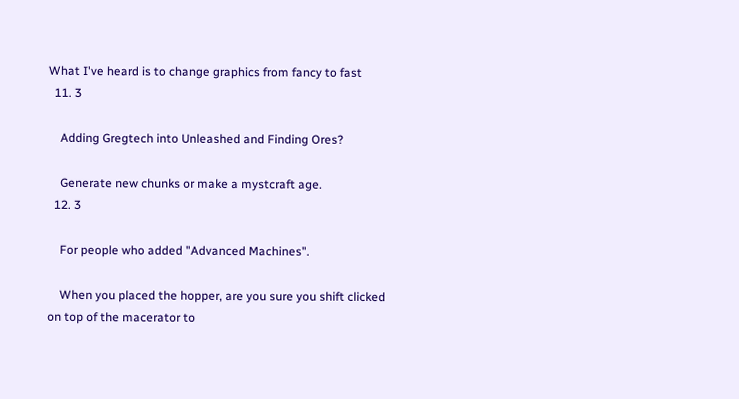What I've heard is to change graphics from fancy to fast
  11. 3

    Adding Gregtech into Unleashed and Finding Ores?

    Generate new chunks or make a mystcraft age.
  12. 3

    For people who added "Advanced Machines".

    When you placed the hopper, are you sure you shift clicked on top of the macerator to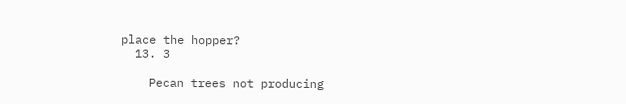place the hopper?
  13. 3

    Pecan trees not producing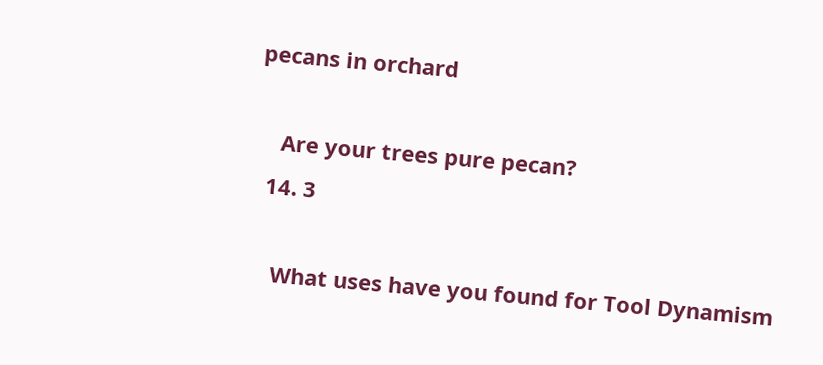pecans in orchard

    Are your trees pure pecan?
  14. 3

    What uses have you found for Tool Dynamism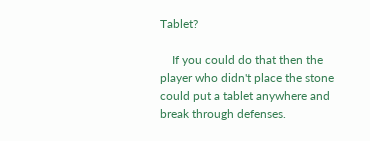Tablet?

    If you could do that then the player who didn't place the stone could put a tablet anywhere and break through defenses.